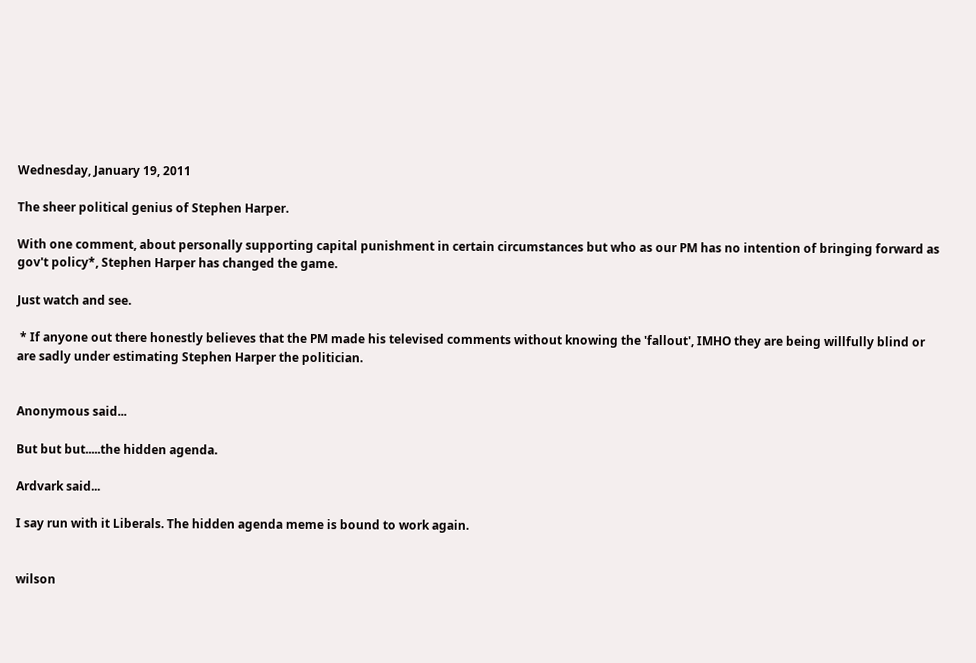Wednesday, January 19, 2011

The sheer political genius of Stephen Harper.

With one comment, about personally supporting capital punishment in certain circumstances but who as our PM has no intention of bringing forward as gov't policy*, Stephen Harper has changed the game.

Just watch and see.

 * If anyone out there honestly believes that the PM made his televised comments without knowing the 'fallout', IMHO they are being willfully blind or are sadly under estimating Stephen Harper the politician.


Anonymous said...

But but but.....the hidden agenda.

Ardvark said...

I say run with it Liberals. The hidden agenda meme is bound to work again.


wilson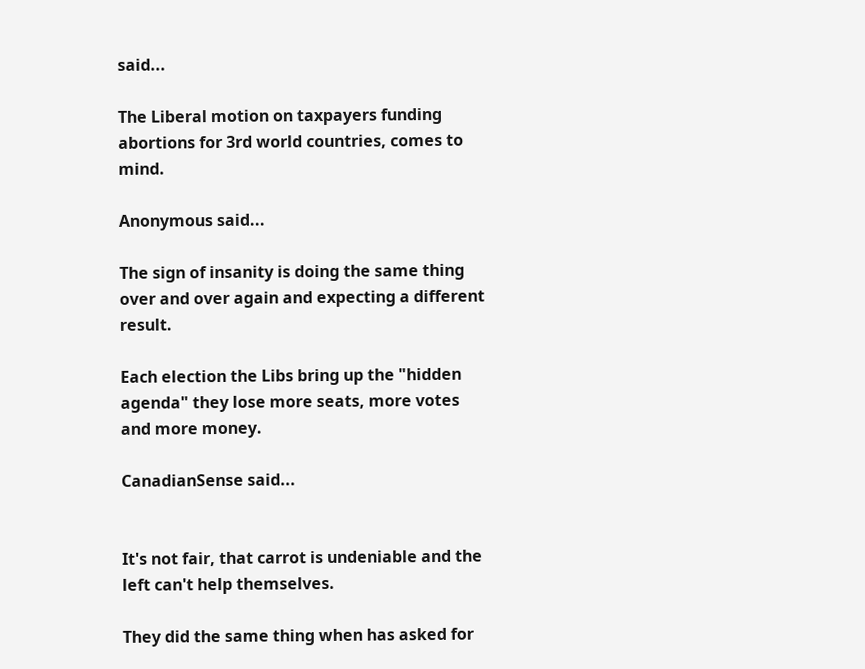said...

The Liberal motion on taxpayers funding abortions for 3rd world countries, comes to mind.

Anonymous said...

The sign of insanity is doing the same thing over and over again and expecting a different result.

Each election the Libs bring up the "hidden agenda" they lose more seats, more votes and more money.

CanadianSense said...


It's not fair, that carrot is undeniable and the left can't help themselves.

They did the same thing when has asked for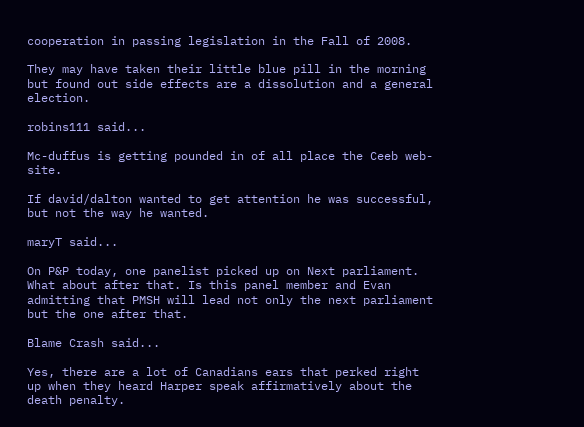cooperation in passing legislation in the Fall of 2008.

They may have taken their little blue pill in the morning but found out side effects are a dissolution and a general election.

robins111 said...

Mc-duffus is getting pounded in of all place the Ceeb web-site.

If david/dalton wanted to get attention he was successful, but not the way he wanted.

maryT said...

On P&P today, one panelist picked up on Next parliament. What about after that. Is this panel member and Evan admitting that PMSH will lead not only the next parliament but the one after that.

Blame Crash said...

Yes, there are a lot of Canadians ears that perked right up when they heard Harper speak affirmatively about the death penalty.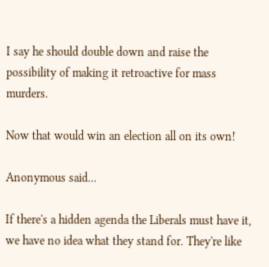I say he should double down and raise the possibility of making it retroactive for mass murders.

Now that would win an election all on its own!

Anonymous said...

If there's a hidden agenda the Liberals must have it, we have no idea what they stand for. They're like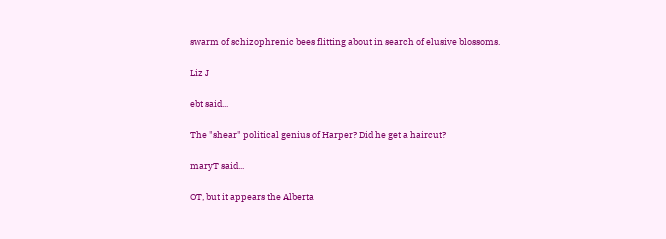swarm of schizophrenic bees flitting about in search of elusive blossoms.

Liz J

ebt said...

The "shear" political genius of Harper? Did he get a haircut?

maryT said...

OT, but it appears the Alberta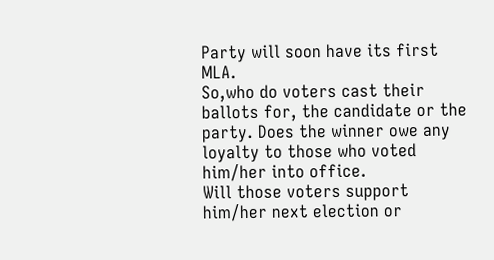Party will soon have its first MLA.
So,who do voters cast their ballots for, the candidate or the party. Does the winner owe any loyalty to those who voted him/her into office.
Will those voters support him/her next election or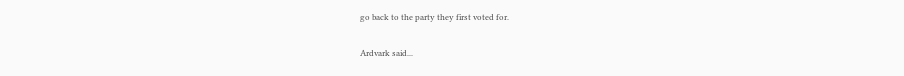go back to the party they first voted for.

Ardvark said...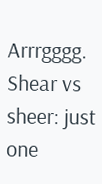Arrrgggg. Shear vs sheer: just one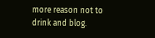more reason not to drink and blog.